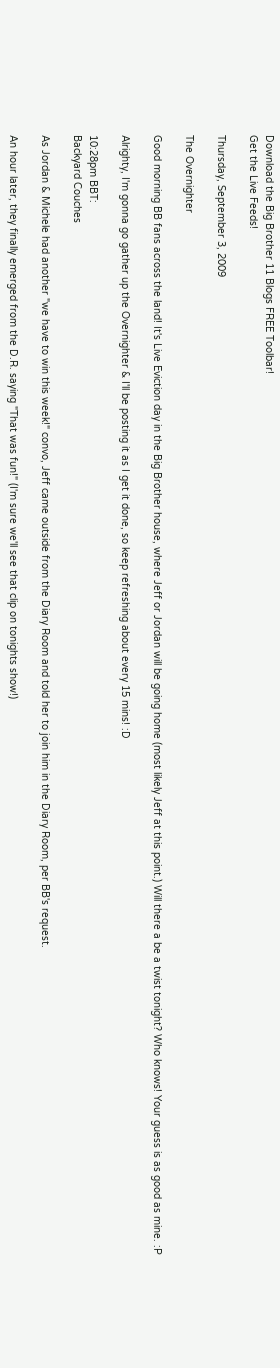Download the Big Brother 11 Blogs FREE Toolbar!
Get the Live Feeds!

Thursday, September 3, 2009

The Overnighter

Good morning BB fans across the land! It's Live Eviction day in the Big Brother house, where Jeff or Jordan will be going home (most likely Jeff at this point.) Will there a be a twist tonight? Who knows! Your guess is as good as mine. :P

Alrighty, I'm gonna go gather up the Overnighter & I'll be posting it as I get it done, so keep refreshing about every 15 mins! :D

10:28pm BBT:
Backyard Couches

As Jordan & Michele had another "we have to win this week!" convo, Jeff came outside from the Diary Room and told her to join him in the Diary Room, per BB's request.

An hour later, they finally emerged from the D.R. saying "That was fun!" (I'm sure we'll see that clip on tonights show!)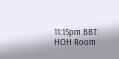11:15pm BBT:
HOH Room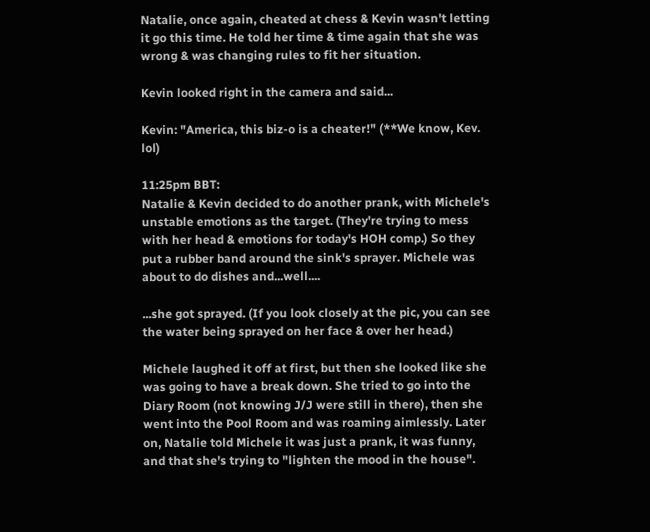Natalie, once again, cheated at chess & Kevin wasn't letting it go this time. He told her time & time again that she was wrong & was changing rules to fit her situation.

Kevin looked right in the camera and said...

Kevin: "America, this biz-o is a cheater!" (**We know, Kev. lol)

11:25pm BBT:
Natalie & Kevin decided to do another prank, with Michele's unstable emotions as the target. (They're trying to mess with her head & emotions for today's HOH comp.) So they put a rubber band around the sink's sprayer. Michele was about to do dishes and...well....

...she got sprayed. (If you look closely at the pic, you can see the water being sprayed on her face & over her head.)

Michele laughed it off at first, but then she looked like she was going to have a break down. She tried to go into the Diary Room (not knowing J/J were still in there), then she went into the Pool Room and was roaming aimlessly. Later on, Natalie told Michele it was just a prank, it was funny, and that she's trying to "lighten the mood in the house".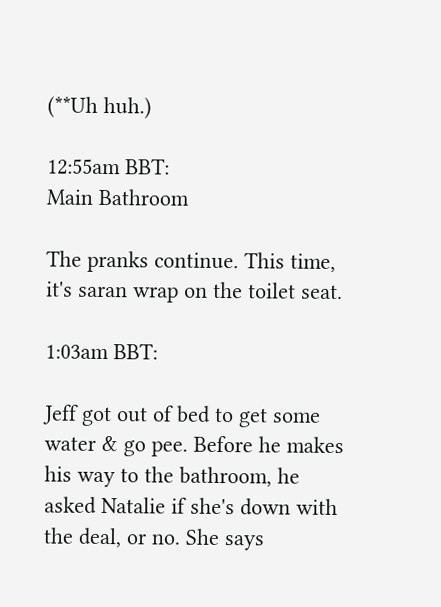(**Uh huh.)

12:55am BBT:
Main Bathroom

The pranks continue. This time, it's saran wrap on the toilet seat.

1:03am BBT:

Jeff got out of bed to get some water & go pee. Before he makes his way to the bathroom, he asked Natalie if she's down with the deal, or no. She says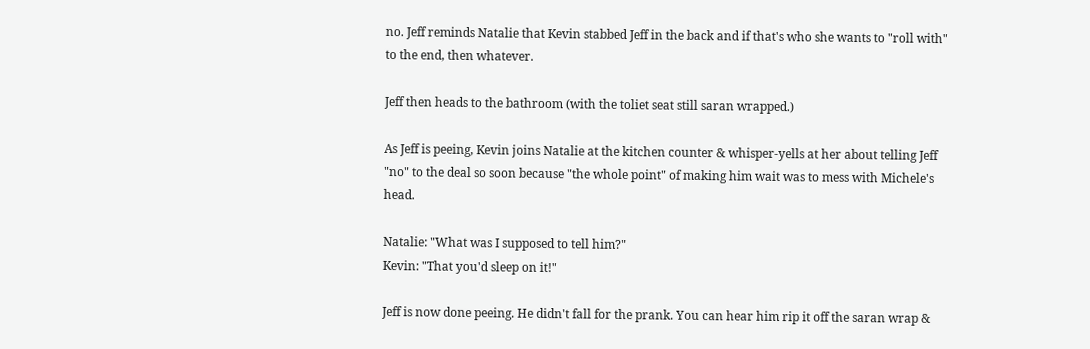no. Jeff reminds Natalie that Kevin stabbed Jeff in the back and if that's who she wants to "roll with" to the end, then whatever.

Jeff then heads to the bathroom (with the toliet seat still saran wrapped.)

As Jeff is peeing, Kevin joins Natalie at the kitchen counter & whisper-yells at her about telling Jeff "no" to the deal so soon because "the whole point" of making him wait was to mess with Michele's head.

Natalie: "What was I supposed to tell him?"
Kevin: "That you'd sleep on it!"

Jeff is now done peeing. He didn't fall for the prank. You can hear him rip it off the saran wrap &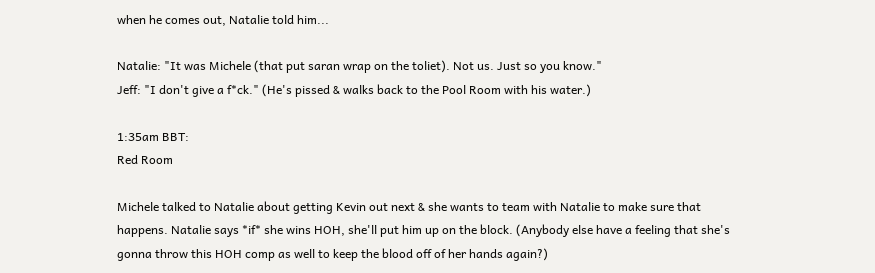when he comes out, Natalie told him...

Natalie: "It was Michele (that put saran wrap on the toliet). Not us. Just so you know."
Jeff: "I don't give a f*ck." (He's pissed & walks back to the Pool Room with his water.)

1:35am BBT:
Red Room

Michele talked to Natalie about getting Kevin out next & she wants to team with Natalie to make sure that happens. Natalie says *if* she wins HOH, she'll put him up on the block. (Anybody else have a feeling that she's gonna throw this HOH comp as well to keep the blood off of her hands again?)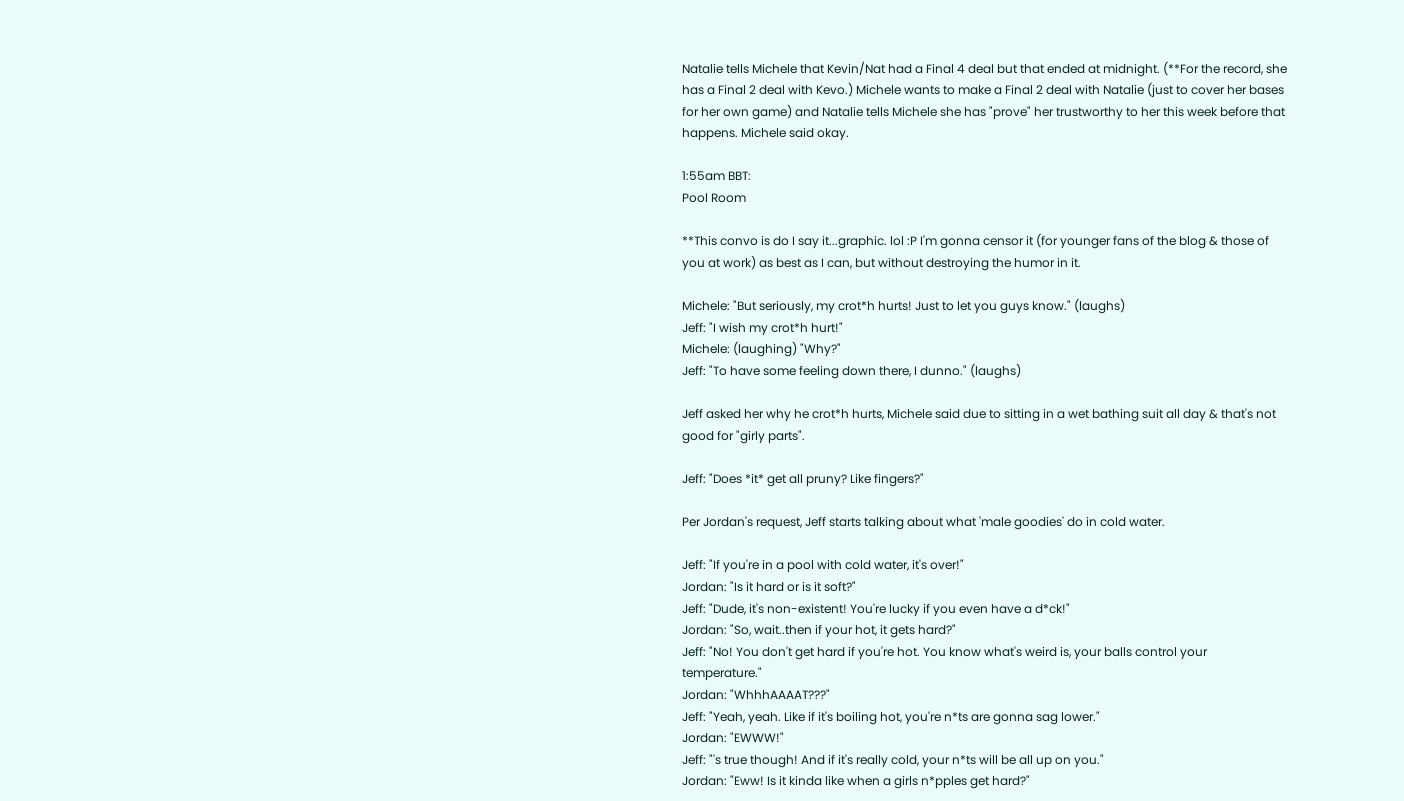Natalie tells Michele that Kevin/Nat had a Final 4 deal but that ended at midnight. (**For the record, she has a Final 2 deal with Kevo.) Michele wants to make a Final 2 deal with Natalie (just to cover her bases for her own game) and Natalie tells Michele she has "prove" her trustworthy to her this week before that happens. Michele said okay.

1:55am BBT:
Pool Room

**This convo is do I say it...graphic. lol :P I'm gonna censor it (for younger fans of the blog & those of you at work) as best as I can, but without destroying the humor in it.

Michele: "But seriously, my crot*h hurts! Just to let you guys know." (laughs)
Jeff: "I wish my crot*h hurt!"
Michele: (laughing) "Why?"
Jeff: "To have some feeling down there, I dunno." (laughs)

Jeff asked her why he crot*h hurts, Michele said due to sitting in a wet bathing suit all day & that's not good for "girly parts".

Jeff: "Does *it* get all pruny? Like fingers?"

Per Jordan's request, Jeff starts talking about what 'male goodies' do in cold water.

Jeff: "If you're in a pool with cold water, it's over!"
Jordan: "Is it hard or is it soft?"
Jeff: "Dude, it's non-existent! You're lucky if you even have a d*ck!"
Jordan: "So, wait..then if your hot, it gets hard?"
Jeff: "No! You don't get hard if you're hot. You know what's weird is, your balls control your temperature."
Jordan: "WhhhAAAAT???"
Jeff: "Yeah, yeah. Like if it's boiling hot, you're n*ts are gonna sag lower."
Jordan: "EWWW!"
Jeff: "'s true though! And if it's really cold, your n*ts will be all up on you."
Jordan: "Eww! Is it kinda like when a girls n*pples get hard?"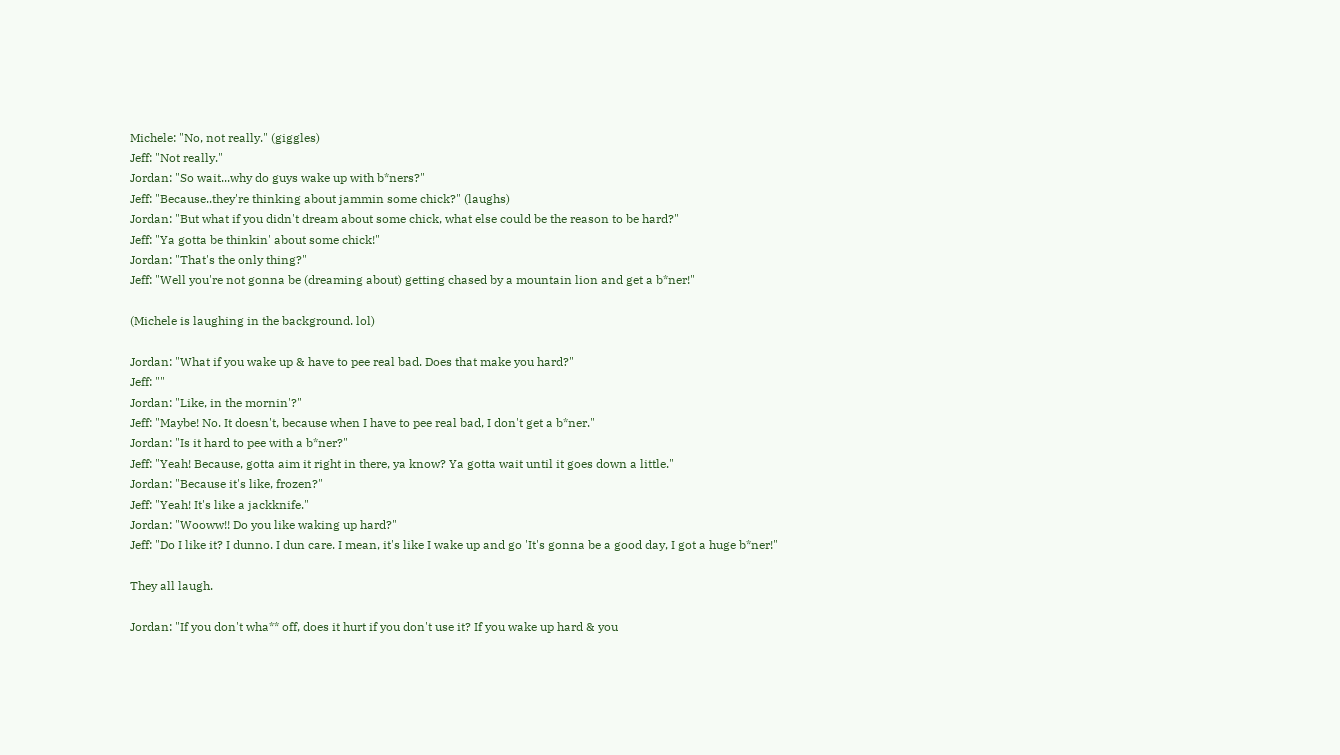Michele: "No, not really." (giggles)
Jeff: "Not really."
Jordan: "So wait...why do guys wake up with b*ners?"
Jeff: "Because..they're thinking about jammin some chick?" (laughs)
Jordan: "But what if you didn't dream about some chick, what else could be the reason to be hard?"
Jeff: "Ya gotta be thinkin' about some chick!"
Jordan: "That's the only thing?"
Jeff: "Well you're not gonna be (dreaming about) getting chased by a mountain lion and get a b*ner!"

(Michele is laughing in the background. lol)

Jordan: "What if you wake up & have to pee real bad. Does that make you hard?"
Jeff: ""
Jordan: "Like, in the mornin'?"
Jeff: "Maybe! No. It doesn't, because when I have to pee real bad, I don't get a b*ner."
Jordan: "Is it hard to pee with a b*ner?"
Jeff: "Yeah! Because, gotta aim it right in there, ya know? Ya gotta wait until it goes down a little."
Jordan: "Because it's like, frozen?"
Jeff: "Yeah! It's like a jackknife."
Jordan: "Wooww!! Do you like waking up hard?"
Jeff: "Do I like it? I dunno. I dun care. I mean, it's like I wake up and go 'It's gonna be a good day, I got a huge b*ner!"

They all laugh.

Jordan: "If you don't wha** off, does it hurt if you don't use it? If you wake up hard & you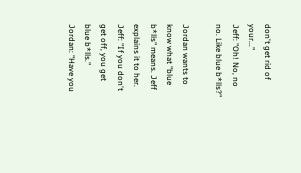don't get rid of your..."
Jeff: "Oh! No, no no. Like blue b*lls?"

Jordan wants to know what "blue b*lls" means. Jeff explains it to her.
Jeff: "If you don't get off, you get blue b*lls."
Jordan: "Have you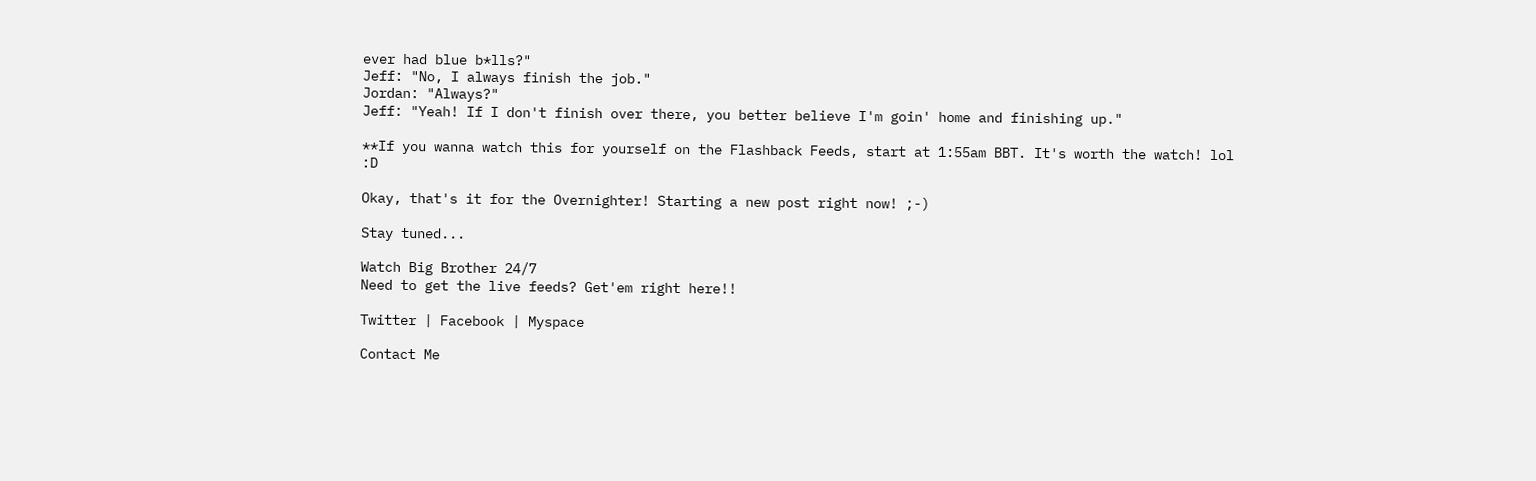ever had blue b*lls?"
Jeff: "No, I always finish the job."
Jordan: "Always?"
Jeff: "Yeah! If I don't finish over there, you better believe I'm goin' home and finishing up."

**If you wanna watch this for yourself on the Flashback Feeds, start at 1:55am BBT. It's worth the watch! lol :D

Okay, that's it for the Overnighter! Starting a new post right now! ;-)

Stay tuned...

Watch Big Brother 24/7
Need to get the live feeds? Get'em right here!!

Twitter | Facebook | Myspace

Contact Me